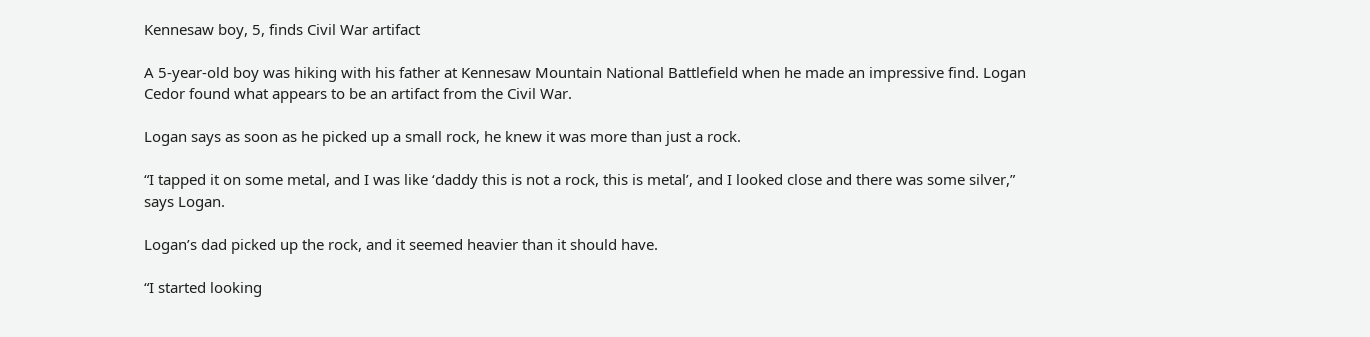Kennesaw boy, 5, finds Civil War artifact

A 5-year-old boy was hiking with his father at Kennesaw Mountain National Battlefield when he made an impressive find. Logan Cedor found what appears to be an artifact from the Civil War.

Logan says as soon as he picked up a small rock, he knew it was more than just a rock.

“I tapped it on some metal, and I was like ‘daddy this is not a rock, this is metal’, and I looked close and there was some silver,” says Logan.

Logan’s dad picked up the rock, and it seemed heavier than it should have.

“I started looking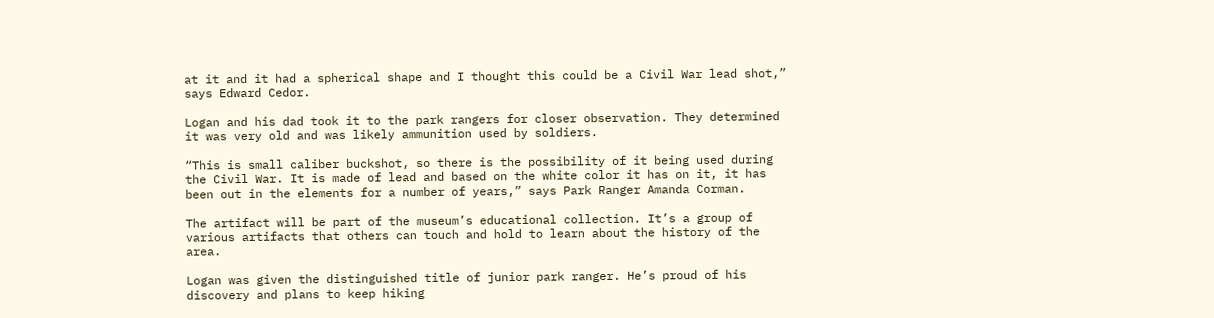at it and it had a spherical shape and I thought this could be a Civil War lead shot,” says Edward Cedor.

Logan and his dad took it to the park rangers for closer observation. They determined it was very old and was likely ammunition used by soldiers.

“This is small caliber buckshot, so there is the possibility of it being used during the Civil War. It is made of lead and based on the white color it has on it, it has been out in the elements for a number of years,” says Park Ranger Amanda Corman.

The artifact will be part of the museum’s educational collection. It’s a group of various artifacts that others can touch and hold to learn about the history of the area.

Logan was given the distinguished title of junior park ranger. He’s proud of his discovery and plans to keep hiking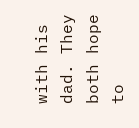with his dad. They both hope to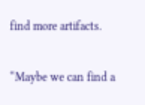find more artifacts.

“Maybe we can find a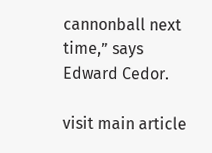cannonball next time,” says Edward Cedor.

visit main article